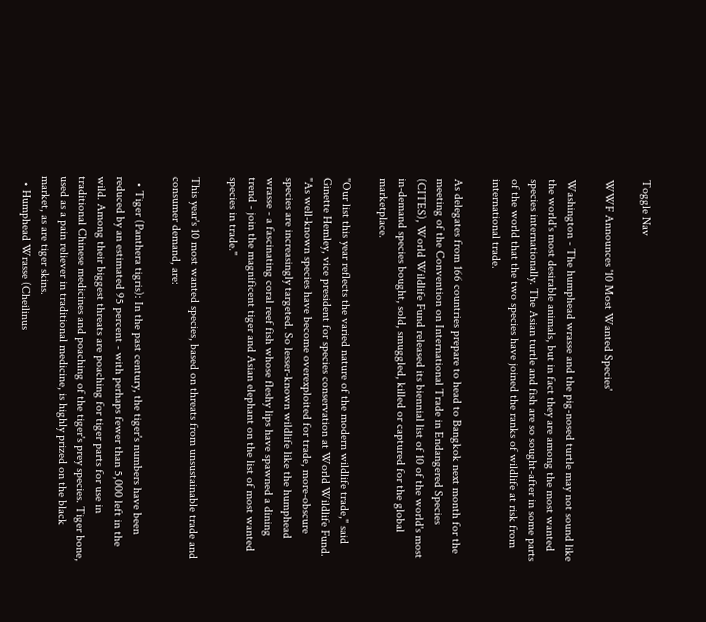Toggle Nav

WWF Announces '10 Most Wanted Species'

Washington - The humphead wrasse and the pig-nosed turtle may not sound like the world's most desirable animals, but in fact they are among the most wanted species internationally. The Asian turtle and fish are so sought-after in some parts of the world that the two species have joined the ranks of wildlife at risk from international trade.

As delegates from 166 countries prepare to head to Bangkok next month for the meeting of the Convention on International Trade in Endangered Species (CITES), World Wildlife Fund released its biennial list of 10 of the world's most in-demand species bought, sold, smuggled, killed or captured for the global marketplace.

"Our list this year reflects the varied nature of the modern wildlife trade," said Ginette Hemley, vice president for species conservation at World Wildlife Fund. "As well-known species have become overexploited for trade, more-obscure species are increasingly targeted. So lesser-known wildlife like the humphead wrasse - a fascinating coral reef fish whose fleshy lips have spawned a dining trend - join the magnificent tiger and Asian elephant on the list of most wanted species in trade."

This year's 10 most wanted species, based on threats from unsustainable trade and consumer demand, are:

  • Tiger (Panthera tigris): In the past century, the tiger's numbers have been reduced by an estimated 95 percent - with perhaps fewer than 5,000 left in the wild. Among their biggest threats are poaching for tiger parts for use in traditional Chinese medicines and poaching of the tiger's prey species. Tiger bone, used as a pain reliever in traditional medicine, is highly prized on the black market, as are tiger skins.
  • Humphead Wrasse (Cheilinus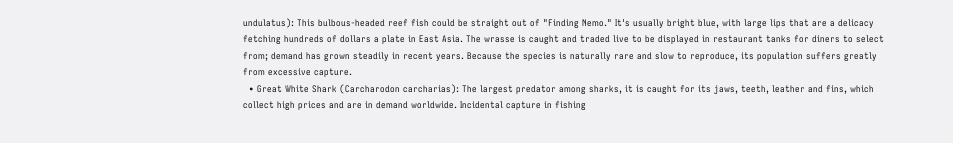undulatus): This bulbous-headed reef fish could be straight out of "Finding Nemo." It's usually bright blue, with large lips that are a delicacy fetching hundreds of dollars a plate in East Asia. The wrasse is caught and traded live to be displayed in restaurant tanks for diners to select from; demand has grown steadily in recent years. Because the species is naturally rare and slow to reproduce, its population suffers greatly from excessive capture.
  • Great White Shark (Carcharodon carcharias): The largest predator among sharks, it is caught for its jaws, teeth, leather and fins, which collect high prices and are in demand worldwide. Incidental capture in fishing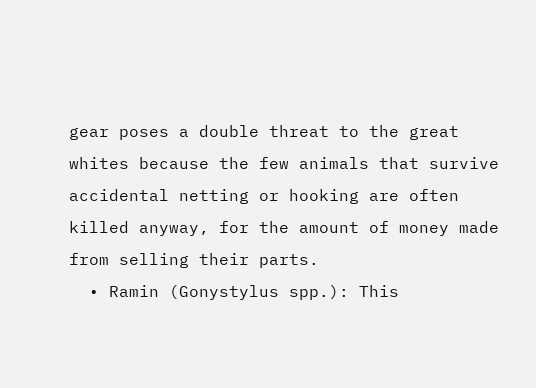gear poses a double threat to the great whites because the few animals that survive accidental netting or hooking are often killed anyway, for the amount of money made from selling their parts.
  • Ramin (Gonystylus spp.): This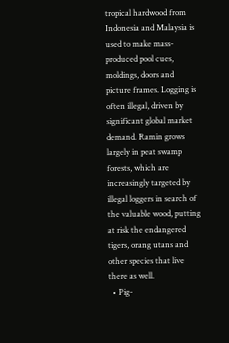tropical hardwood from Indonesia and Malaysia is used to make mass-produced pool cues, moldings, doors and picture frames. Logging is often illegal, driven by significant global market demand. Ramin grows largely in peat swamp forests, which are increasingly targeted by illegal loggers in search of the valuable wood, putting at risk the endangered tigers, orang utans and other species that live there as well.
  • Pig-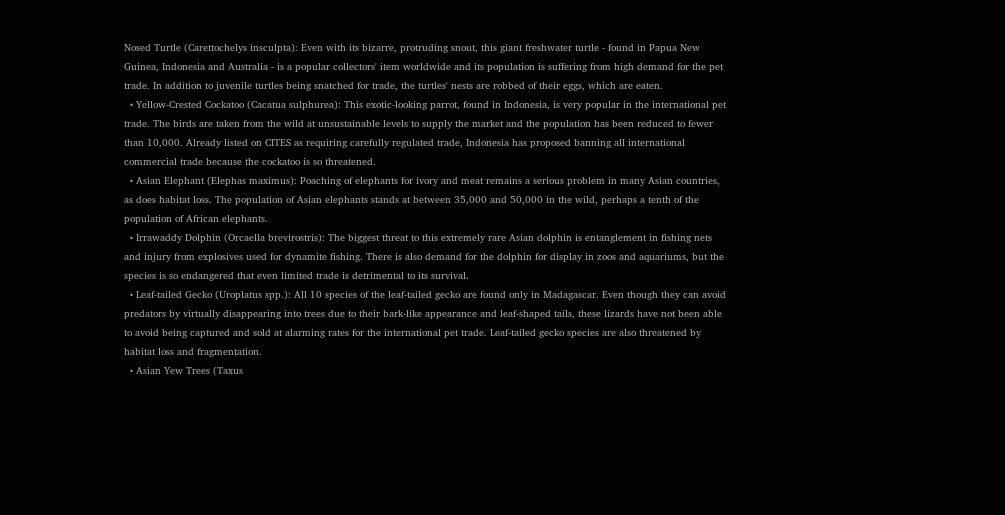Nosed Turtle (Carettochelys insculpta): Even with its bizarre, protruding snout, this giant freshwater turtle - found in Papua New Guinea, Indonesia and Australia - is a popular collectors' item worldwide and its population is suffering from high demand for the pet trade. In addition to juvenile turtles being snatched for trade, the turtles' nests are robbed of their eggs, which are eaten.
  • Yellow-Crested Cockatoo (Cacatua sulphurea): This exotic-looking parrot, found in Indonesia, is very popular in the international pet trade. The birds are taken from the wild at unsustainable levels to supply the market and the population has been reduced to fewer than 10,000. Already listed on CITES as requiring carefully regulated trade, Indonesia has proposed banning all international commercial trade because the cockatoo is so threatened.
  • Asian Elephant (Elephas maximus): Poaching of elephants for ivory and meat remains a serious problem in many Asian countries, as does habitat loss. The population of Asian elephants stands at between 35,000 and 50,000 in the wild, perhaps a tenth of the population of African elephants.
  • Irrawaddy Dolphin (Orcaella brevirostris): The biggest threat to this extremely rare Asian dolphin is entanglement in fishing nets and injury from explosives used for dynamite fishing. There is also demand for the dolphin for display in zoos and aquariums, but the species is so endangered that even limited trade is detrimental to its survival.
  • Leaf-tailed Gecko (Uroplatus spp.): All 10 species of the leaf-tailed gecko are found only in Madagascar. Even though they can avoid predators by virtually disappearing into trees due to their bark-like appearance and leaf-shaped tails, these lizards have not been able to avoid being captured and sold at alarming rates for the international pet trade. Leaf-tailed gecko species are also threatened by habitat loss and fragmentation.
  • Asian Yew Trees (Taxus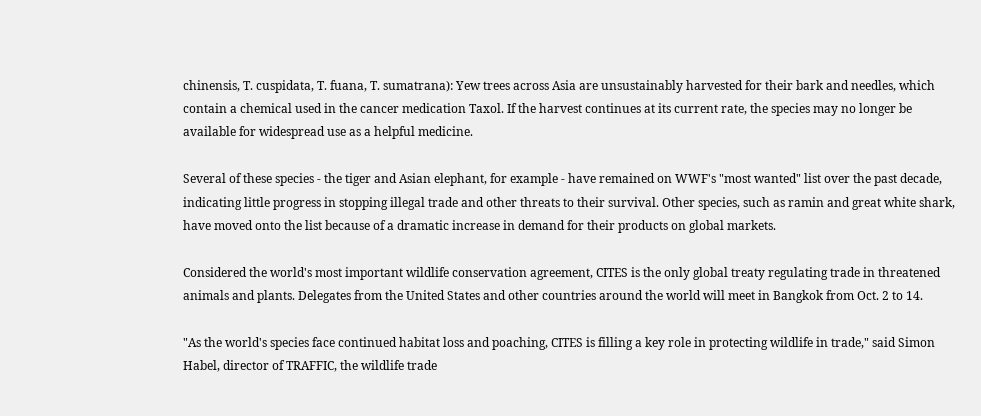chinensis, T. cuspidata, T. fuana, T. sumatrana): Yew trees across Asia are unsustainably harvested for their bark and needles, which contain a chemical used in the cancer medication Taxol. If the harvest continues at its current rate, the species may no longer be available for widespread use as a helpful medicine.

Several of these species - the tiger and Asian elephant, for example - have remained on WWF's "most wanted" list over the past decade, indicating little progress in stopping illegal trade and other threats to their survival. Other species, such as ramin and great white shark, have moved onto the list because of a dramatic increase in demand for their products on global markets.

Considered the world's most important wildlife conservation agreement, CITES is the only global treaty regulating trade in threatened animals and plants. Delegates from the United States and other countries around the world will meet in Bangkok from Oct. 2 to 14.

"As the world's species face continued habitat loss and poaching, CITES is filling a key role in protecting wildlife in trade," said Simon Habel, director of TRAFFIC, the wildlife trade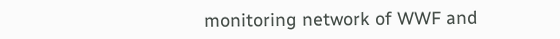monitoring network of WWF and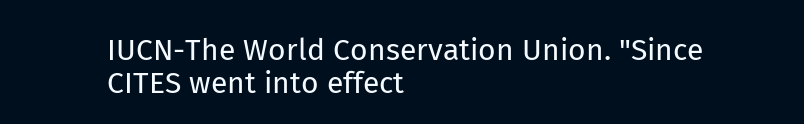IUCN-The World Conservation Union. "Since CITES went into effect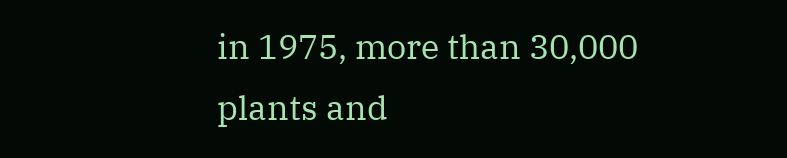in 1975, more than 30,000 plants and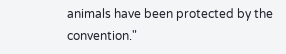animals have been protected by the convention."